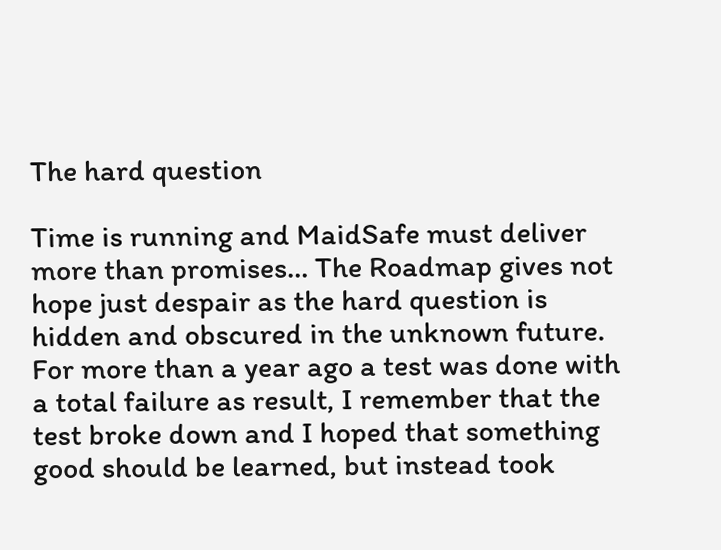The hard question

Time is running and MaidSafe must deliver more than promises… The Roadmap gives not hope just despair as the hard question is hidden and obscured in the unknown future.
For more than a year ago a test was done with a total failure as result, I remember that the test broke down and I hoped that something good should be learned, but instead took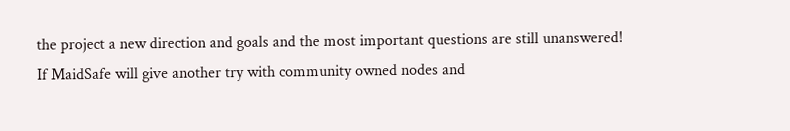the project a new direction and goals and the most important questions are still unanswered!
If MaidSafe will give another try with community owned nodes and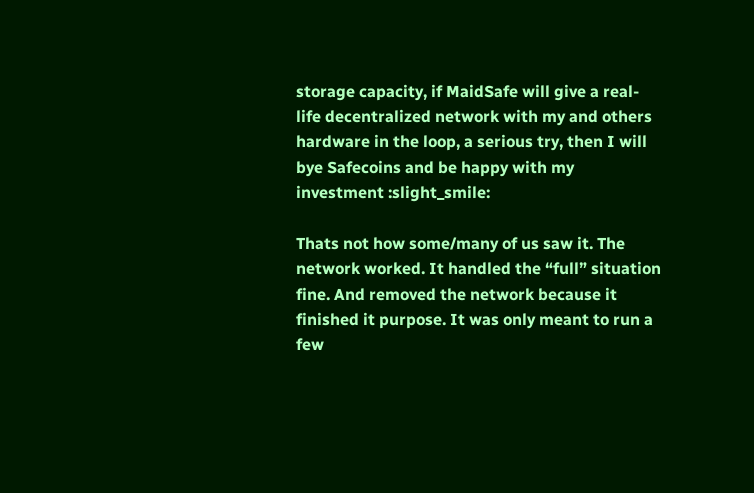storage capacity, if MaidSafe will give a real-life decentralized network with my and others hardware in the loop, a serious try, then I will bye Safecoins and be happy with my investment :slight_smile:

Thats not how some/many of us saw it. The network worked. It handled the “full” situation fine. And removed the network because it finished it purpose. It was only meant to run a few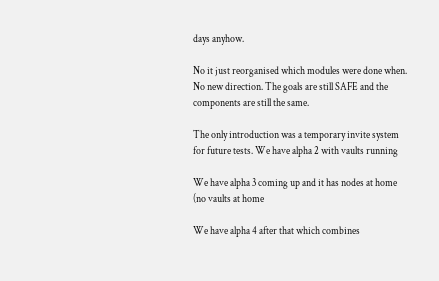days anyhow.

No it just reorganised which modules were done when. No new direction. The goals are still SAFE and the components are still the same.

The only introduction was a temporary invite system for future tests. We have alpha 2 with vaults running

We have alpha 3 coming up and it has nodes at home (no vaults at home

We have alpha 4 after that which combines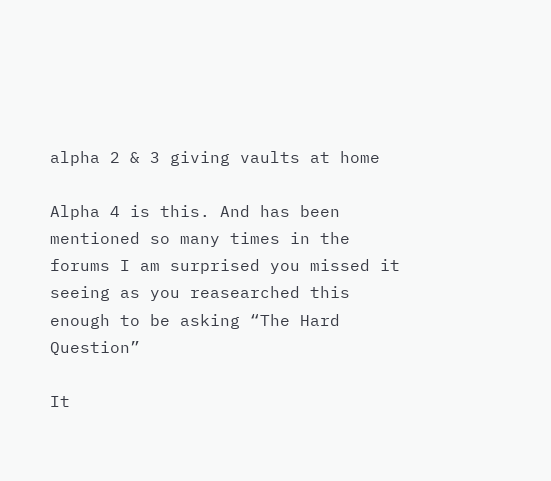alpha 2 & 3 giving vaults at home

Alpha 4 is this. And has been mentioned so many times in the forums I am surprised you missed it seeing as you reasearched this enough to be asking “The Hard Question”

It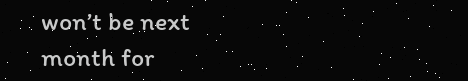won’t be next month for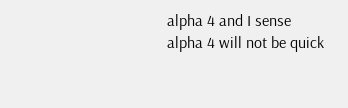alpha 4 and I sense alpha 4 will not be quick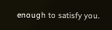enough to satisfy you.